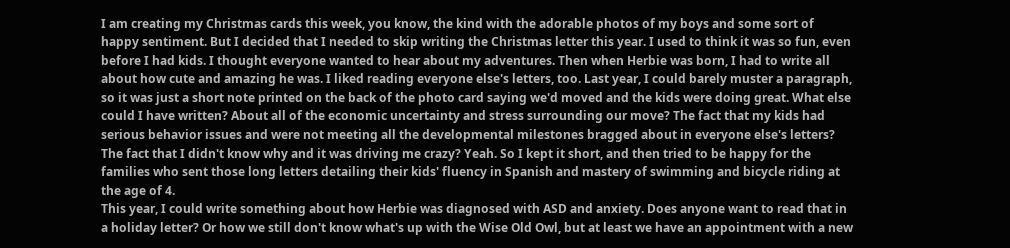I am creating my Christmas cards this week, you know, the kind with the adorable photos of my boys and some sort of happy sentiment. But I decided that I needed to skip writing the Christmas letter this year. I used to think it was so fun, even before I had kids. I thought everyone wanted to hear about my adventures. Then when Herbie was born, I had to write all about how cute and amazing he was. I liked reading everyone else's letters, too. Last year, I could barely muster a paragraph, so it was just a short note printed on the back of the photo card saying we'd moved and the kids were doing great. What else could I have written? About all of the economic uncertainty and stress surrounding our move? The fact that my kids had serious behavior issues and were not meeting all the developmental milestones bragged about in everyone else's letters? The fact that I didn't know why and it was driving me crazy? Yeah. So I kept it short, and then tried to be happy for the families who sent those long letters detailing their kids' fluency in Spanish and mastery of swimming and bicycle riding at the age of 4.
This year, I could write something about how Herbie was diagnosed with ASD and anxiety. Does anyone want to read that in a holiday letter? Or how we still don't know what's up with the Wise Old Owl, but at least we have an appointment with a new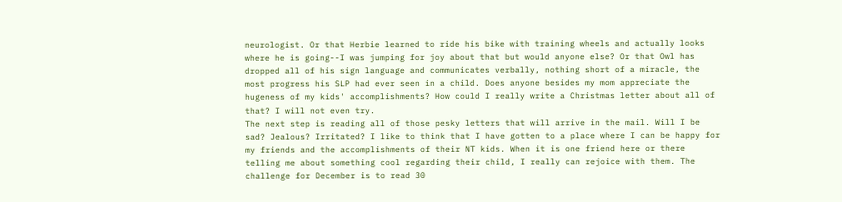neurologist. Or that Herbie learned to ride his bike with training wheels and actually looks where he is going--I was jumping for joy about that but would anyone else? Or that Owl has dropped all of his sign language and communicates verbally, nothing short of a miracle, the most progress his SLP had ever seen in a child. Does anyone besides my mom appreciate the hugeness of my kids' accomplishments? How could I really write a Christmas letter about all of that? I will not even try.
The next step is reading all of those pesky letters that will arrive in the mail. Will I be sad? Jealous? Irritated? I like to think that I have gotten to a place where I can be happy for my friends and the accomplishments of their NT kids. When it is one friend here or there telling me about something cool regarding their child, I really can rejoice with them. The challenge for December is to read 30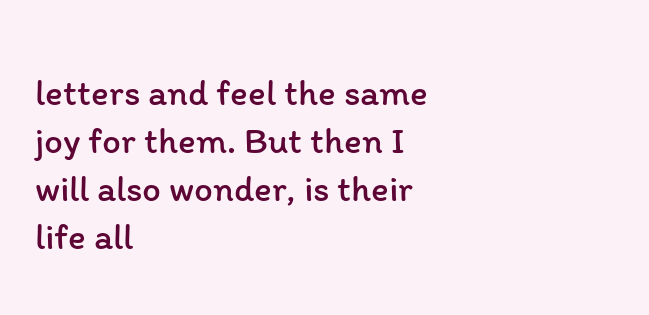letters and feel the same joy for them. But then I will also wonder, is their life all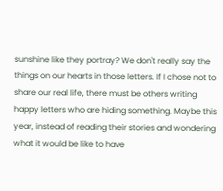sunshine like they portray? We don't really say the things on our hearts in those letters. If I chose not to share our real life, there must be others writing happy letters who are hiding something. Maybe this year, instead of reading their stories and wondering what it would be like to have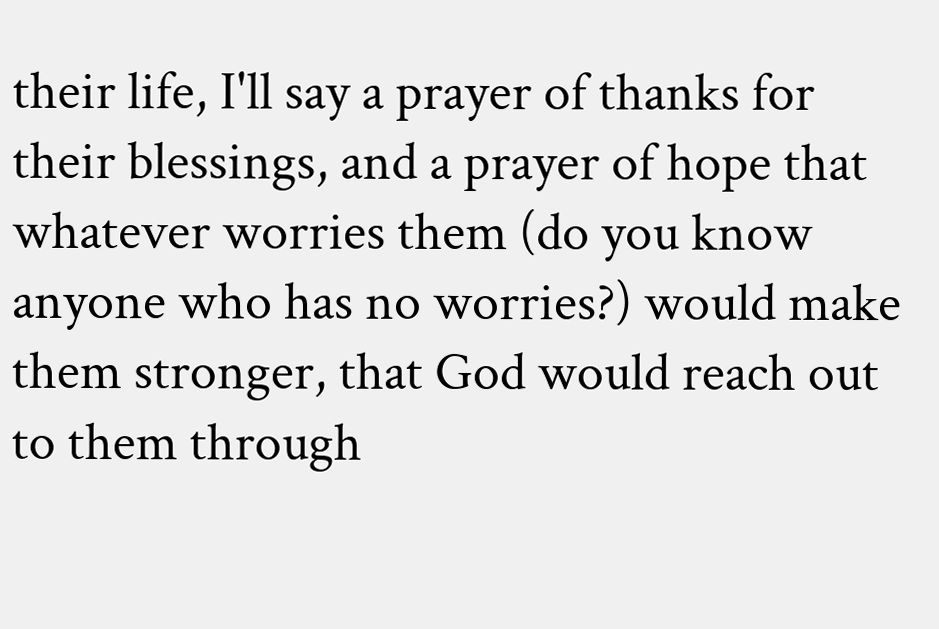their life, I'll say a prayer of thanks for their blessings, and a prayer of hope that whatever worries them (do you know anyone who has no worries?) would make them stronger, that God would reach out to them through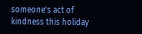someone's act of kindness this holiday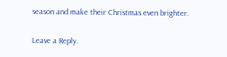season and make their Christmas even brighter.

Leave a Reply.